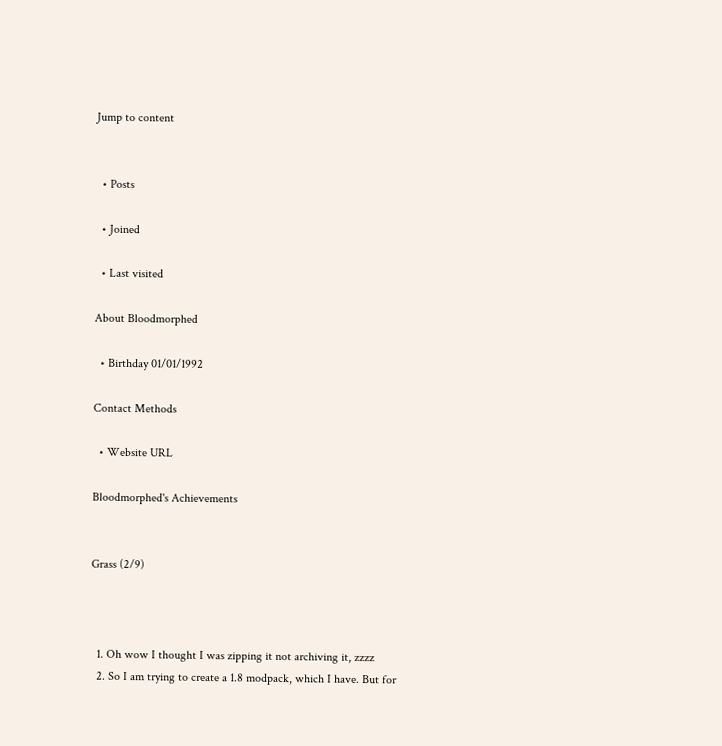Jump to content


  • Posts

  • Joined

  • Last visited

About Bloodmorphed

  • Birthday 01/01/1992

Contact Methods

  • Website URL

Bloodmorphed's Achievements


Grass (2/9)



  1. Oh wow I thought I was zipping it not archiving it, zzzz
  2. So I am trying to create a 1.8 modpack, which I have. But for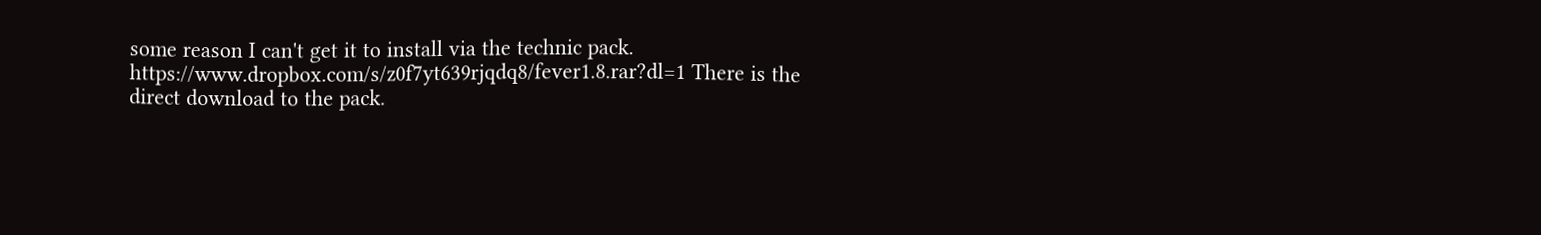some reason I can't get it to install via the technic pack. https://www.dropbox.com/s/z0f7yt639rjqdq8/fever1.8.rar?dl=1 There is the direct download to the pack.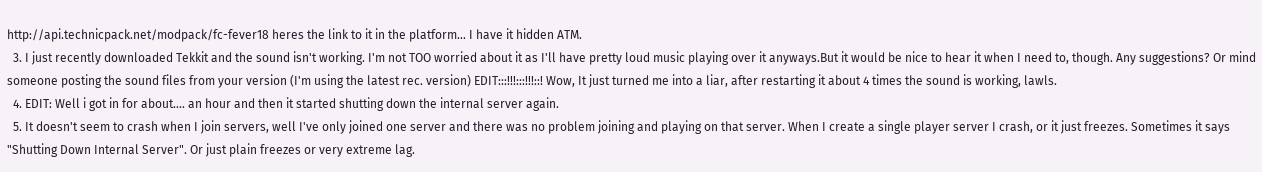http://api.technicpack.net/modpack/fc-fever18 heres the link to it in the platform... I have it hidden ATM.
  3. I just recently downloaded Tekkit and the sound isn't working. I'm not TOO worried about it as I'll have pretty loud music playing over it anyways.But it would be nice to hear it when I need to, though. Any suggestions? Or mind someone posting the sound files from your version (I'm using the latest rec. version) EDIT:::!!!:::!!!::! Wow, It just turned me into a liar, after restarting it about 4 times the sound is working, lawls.
  4. EDIT: Well i got in for about.... an hour and then it started shutting down the internal server again.
  5. It doesn't seem to crash when I join servers, well I've only joined one server and there was no problem joining and playing on that server. When I create a single player server I crash, or it just freezes. Sometimes it says "Shutting Down Internal Server". Or just plain freezes or very extreme lag.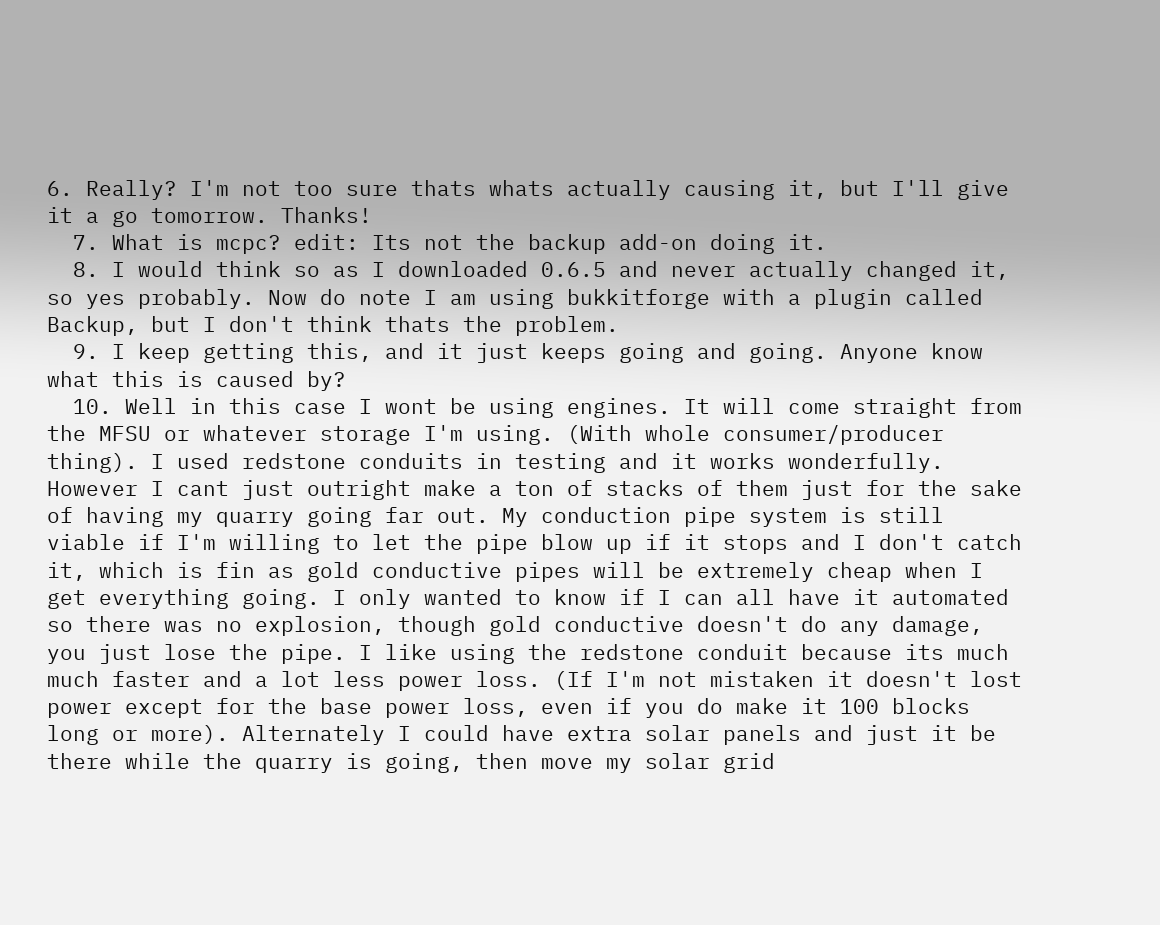6. Really? I'm not too sure thats whats actually causing it, but I'll give it a go tomorrow. Thanks!
  7. What is mcpc? edit: Its not the backup add-on doing it.
  8. I would think so as I downloaded 0.6.5 and never actually changed it, so yes probably. Now do note I am using bukkitforge with a plugin called Backup, but I don't think thats the problem.
  9. I keep getting this, and it just keeps going and going. Anyone know what this is caused by?
  10. Well in this case I wont be using engines. It will come straight from the MFSU or whatever storage I'm using. (With whole consumer/producer thing). I used redstone conduits in testing and it works wonderfully. However I cant just outright make a ton of stacks of them just for the sake of having my quarry going far out. My conduction pipe system is still viable if I'm willing to let the pipe blow up if it stops and I don't catch it, which is fin as gold conductive pipes will be extremely cheap when I get everything going. I only wanted to know if I can all have it automated so there was no explosion, though gold conductive doesn't do any damage, you just lose the pipe. I like using the redstone conduit because its much much faster and a lot less power loss. (If I'm not mistaken it doesn't lost power except for the base power loss, even if you do make it 100 blocks long or more). Alternately I could have extra solar panels and just it be there while the quarry is going, then move my solar grid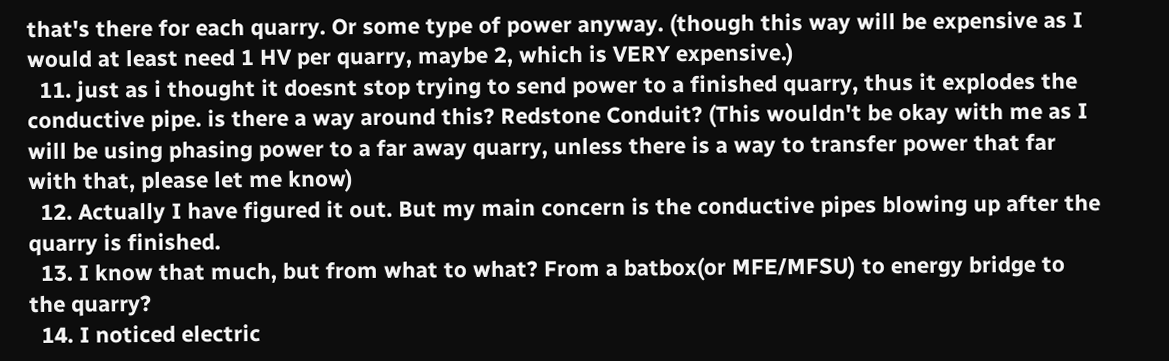that's there for each quarry. Or some type of power anyway. (though this way will be expensive as I would at least need 1 HV per quarry, maybe 2, which is VERY expensive.)
  11. just as i thought it doesnt stop trying to send power to a finished quarry, thus it explodes the conductive pipe. is there a way around this? Redstone Conduit? (This wouldn't be okay with me as I will be using phasing power to a far away quarry, unless there is a way to transfer power that far with that, please let me know)
  12. Actually I have figured it out. But my main concern is the conductive pipes blowing up after the quarry is finished.
  13. I know that much, but from what to what? From a batbox(or MFE/MFSU) to energy bridge to the quarry?
  14. I noticed electric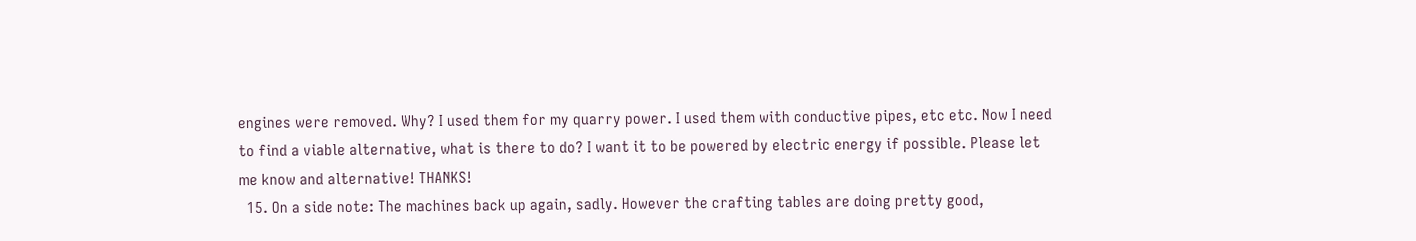engines were removed. Why? I used them for my quarry power. I used them with conductive pipes, etc etc. Now I need to find a viable alternative, what is there to do? I want it to be powered by electric energy if possible. Please let me know and alternative! THANKS!
  15. On a side note: The machines back up again, sadly. However the crafting tables are doing pretty good,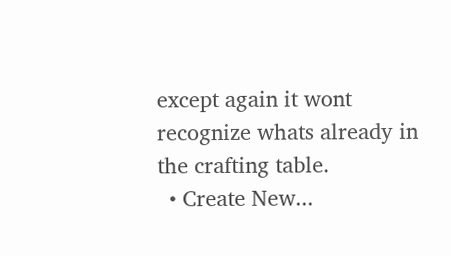except again it wont recognize whats already in the crafting table.
  • Create New...